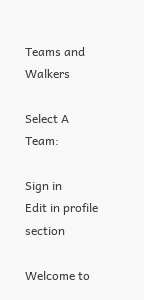Teams and Walkers

Select A Team:

Sign in
Edit in profile section

Welcome to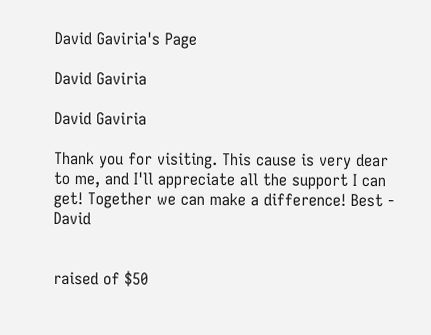David Gaviria's Page

David Gaviria

David Gaviria

Thank you for visiting. This cause is very dear to me, and I'll appreciate all the support I can get! Together we can make a difference! Best - David


raised of $50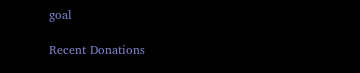goal

Recent Donations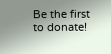Be the first to donate!